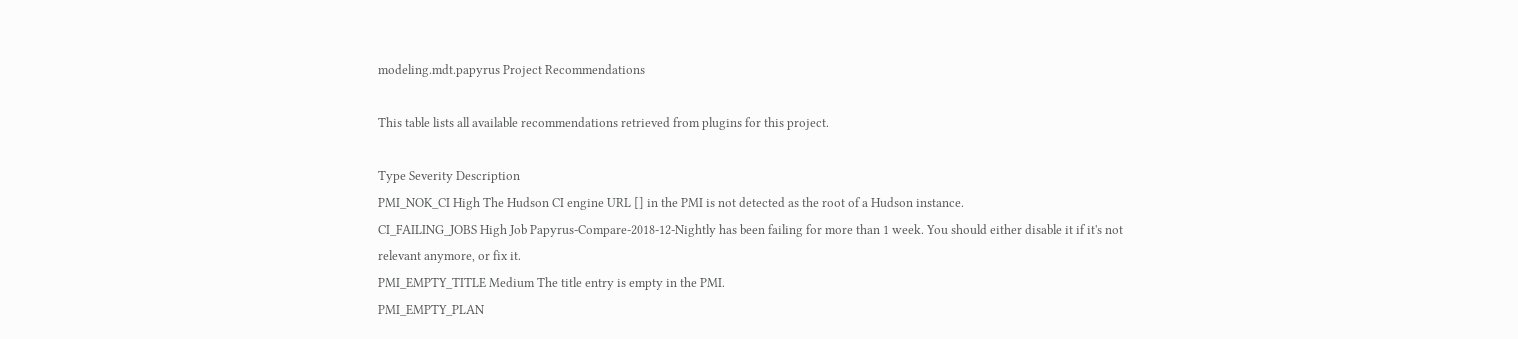modeling.mdt.papyrus Project Recommendations

This table lists all available recommendations retrieved from plugins for this project.

Type Severity Description
PMI_NOK_CI High The Hudson CI engine URL [] in the PMI is not detected as the root of a Hudson instance.
CI_FAILING_JOBS High Job Papyrus-Compare-2018-12-Nightly has been failing for more than 1 week. You should either disable it if it's not relevant anymore, or fix it.
PMI_EMPTY_TITLE Medium The title entry is empty in the PMI.
PMI_EMPTY_PLAN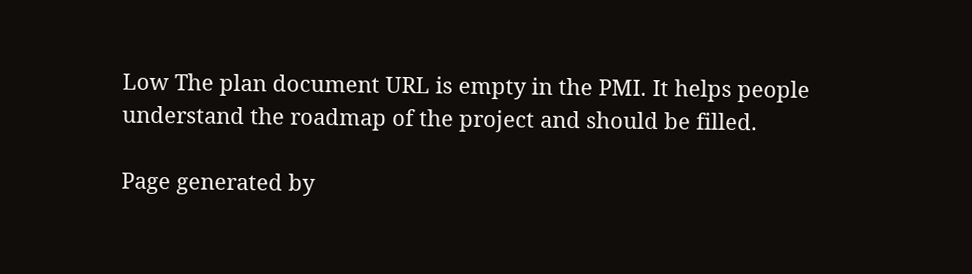Low The plan document URL is empty in the PMI. It helps people understand the roadmap of the project and should be filled.

Page generated by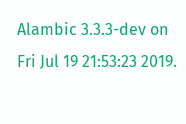Alambic 3.3.3-dev on Fri Jul 19 21:53:23 2019.